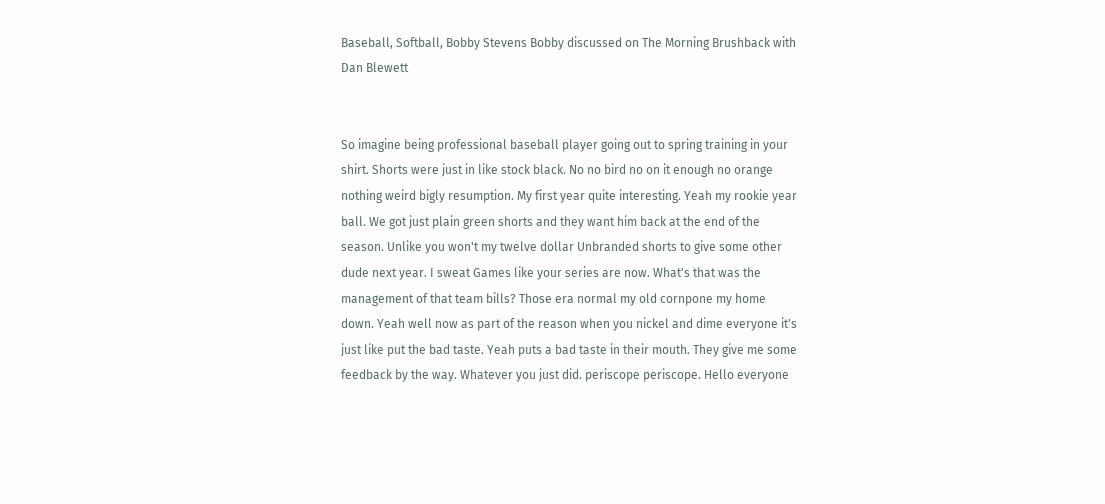Baseball, Softball, Bobby Stevens Bobby discussed on The Morning Brushback with Dan Blewett


So imagine being professional baseball player going out to spring training in your shirt. Shorts were just in like stock black. No no bird no on it enough no orange nothing weird bigly resumption. My first year quite interesting. Yeah my rookie year ball. We got just plain green shorts and they want him back at the end of the season. Unlike you won't my twelve dollar Unbranded shorts to give some other dude next year. I sweat Games like your series are now. What's that was the management of that team bills? Those era normal my old cornpone my home down. Yeah well now as part of the reason when you nickel and dime everyone it's just like put the bad taste. Yeah puts a bad taste in their mouth. They give me some feedback by the way. Whatever you just did. periscope periscope. Hello everyone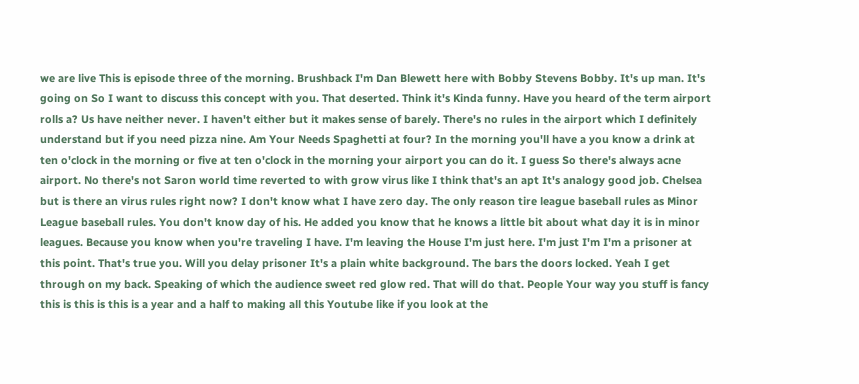we are live This is episode three of the morning. Brushback I'm Dan Blewett here with Bobby Stevens Bobby. It's up man. It's going on So I want to discuss this concept with you. That deserted. Think it's Kinda funny. Have you heard of the term airport rolls a? Us have neither never. I haven't either but it makes sense of barely. There's no rules in the airport which I definitely understand but if you need pizza nine. Am Your Needs Spaghetti at four? In the morning you'll have a you know a drink at ten o'clock in the morning or five at ten o'clock in the morning your airport you can do it. I guess So there's always acne airport. No there's not Saron world time reverted to with grow virus like I think that's an apt It's analogy good job. Chelsea but is there an virus rules right now? I don't know what I have zero day. The only reason tire league baseball rules as Minor League baseball rules. You don't know day of his. He added you know that he knows a little bit about what day it is in minor leagues. Because you know when you're traveling I have. I'm leaving the House I'm just here. I'm just I'm I'm a prisoner at this point. That's true you. Will you delay prisoner It's a plain white background. The bars the doors locked. Yeah I get through on my back. Speaking of which the audience sweet red glow red. That will do that. People Your way you stuff is fancy this is this is this is a year and a half to making all this Youtube like if you look at the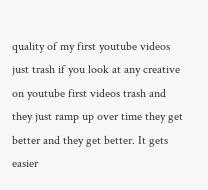quality of my first youtube videos just trash if you look at any creative on youtube first videos trash and they just ramp up over time they get better and they get better. It gets easier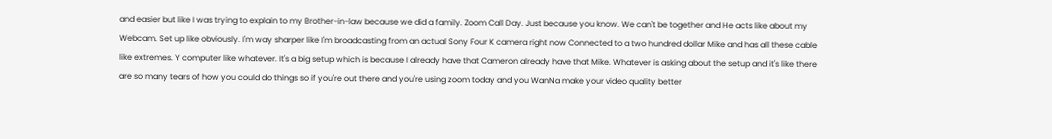and easier but like I was trying to explain to my Brother-in-law because we did a family. Zoom Call Day. Just because you know. We can't be together and He acts like about my Webcam. Set up like obviously. I'm way sharper like I'm broadcasting from an actual Sony Four K camera right now Connected to a two hundred dollar Mike and has all these cable like extremes. Y computer like whatever. It's a big setup which is because I already have that Cameron already have that Mike. Whatever is asking about the setup and it's like there are so many tears of how you could do things so if you're out there and you're using zoom today and you WanNa make your video quality better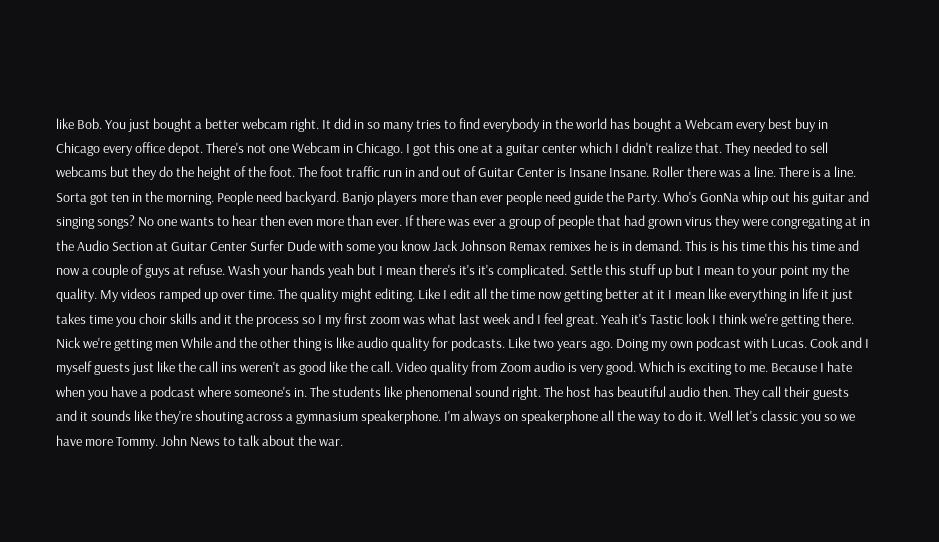like Bob. You just bought a better webcam right. It did in so many tries to find everybody in the world has bought a Webcam every best buy in Chicago every office depot. There's not one Webcam in Chicago. I got this one at a guitar center which I didn't realize that. They needed to sell webcams but they do the height of the foot. The foot traffic run in and out of Guitar Center is Insane Insane. Roller there was a line. There is a line. Sorta got ten in the morning. People need backyard. Banjo players more than ever people need guide the Party. Who's GonNa whip out his guitar and singing songs? No one wants to hear then even more than ever. If there was ever a group of people that had grown virus they were congregating at in the Audio Section at Guitar Center Surfer Dude with some you know Jack Johnson Remax remixes he is in demand. This is his time this his time and now a couple of guys at refuse. Wash your hands yeah but I mean there's it's it's complicated. Settle this stuff up but I mean to your point my the quality. My videos ramped up over time. The quality might editing. Like I edit all the time now getting better at it I mean like everything in life it just takes time you choir skills and it the process so I my first zoom was what last week and I feel great. Yeah it's Tastic look I think we're getting there. Nick we're getting men While and the other thing is like audio quality for podcasts. Like two years ago. Doing my own podcast with Lucas. Cook and I myself guests just like the call ins weren't as good like the call. Video quality from Zoom audio is very good. Which is exciting to me. Because I hate when you have a podcast where someone's in. The students like phenomenal sound right. The host has beautiful audio then. They call their guests and it sounds like they're shouting across a gymnasium speakerphone. I'm always on speakerphone all the way to do it. Well let's classic you so we have more Tommy. John News to talk about the war.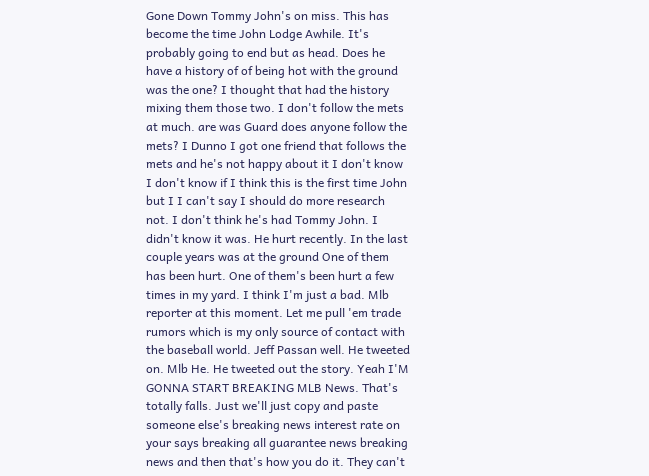Gone Down Tommy John's on miss. This has become the time John Lodge Awhile. It's probably going to end but as head. Does he have a history of of being hot with the ground was the one? I thought that had the history mixing them those two. I don't follow the mets at much. are was Guard does anyone follow the mets? I Dunno I got one friend that follows the mets and he's not happy about it I don't know I don't know if I think this is the first time John but I I can't say I should do more research not. I don't think he's had Tommy John. I didn't know it was. He hurt recently. In the last couple years was at the ground One of them has been hurt. One of them's been hurt a few times in my yard. I think I'm just a bad. Mlb reporter at this moment. Let me pull 'em trade rumors which is my only source of contact with the baseball world. Jeff Passan well. He tweeted on. Mlb He. He tweeted out the story. Yeah I'M GONNA START BREAKING MLB News. That's totally falls. Just we'll just copy and paste someone else's breaking news interest rate on your says breaking all guarantee news breaking news and then that's how you do it. They can't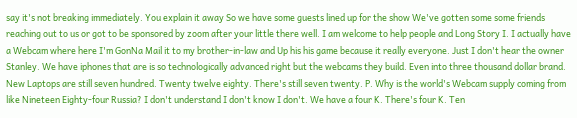say it's not breaking immediately. You explain it away So we have some guests lined up for the show We've gotten some some friends reaching out to us or got to be sponsored by zoom after your little there well. I am welcome to help people and Long Story I. I actually have a Webcam where here I'm GonNa Mail it to my brother-in-law and Up his his game because it really everyone. Just I don't hear the owner Stanley. We have iphones that are is so technologically advanced right but the webcams they build. Even into three thousand dollar brand. New Laptops are still seven hundred. Twenty twelve eighty. There's still seven twenty. P. Why is the world's Webcam supply coming from like Nineteen Eighty-four Russia? I don't understand I don't know I don't. We have a four K. There's four K. Ten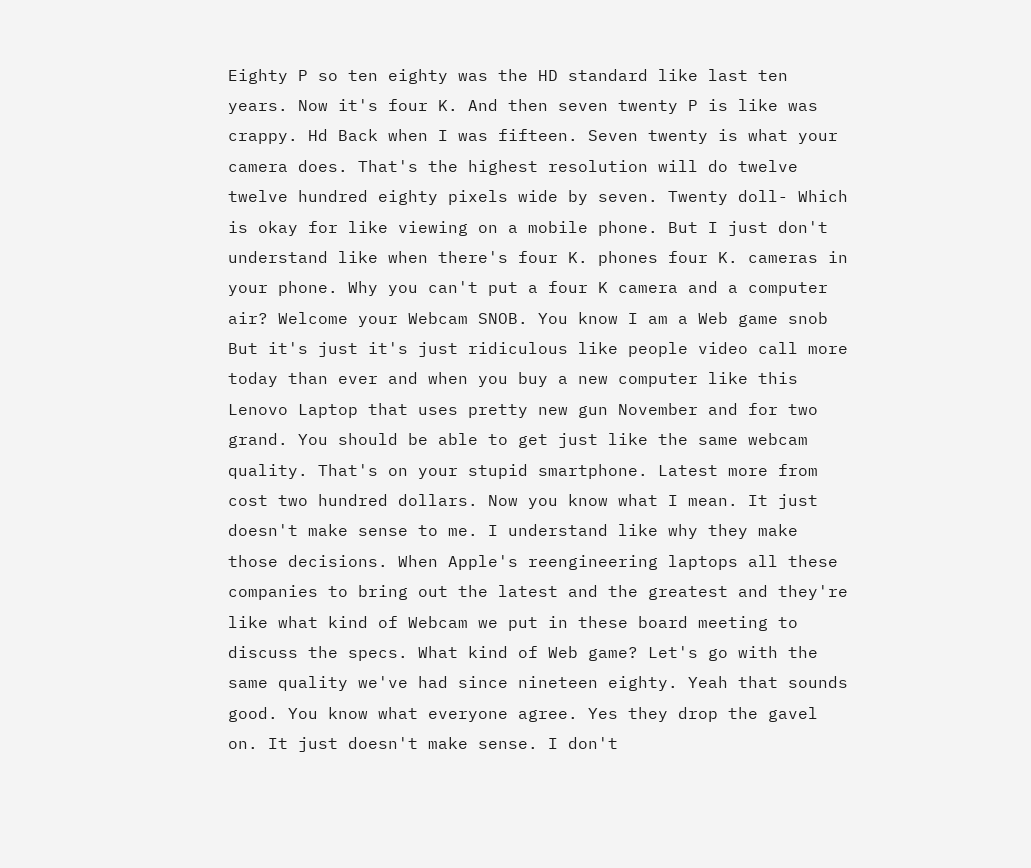Eighty P so ten eighty was the HD standard like last ten years. Now it's four K. And then seven twenty P is like was crappy. Hd Back when I was fifteen. Seven twenty is what your camera does. That's the highest resolution will do twelve twelve hundred eighty pixels wide by seven. Twenty doll- Which is okay for like viewing on a mobile phone. But I just don't understand like when there's four K. phones four K. cameras in your phone. Why you can't put a four K camera and a computer air? Welcome your Webcam SNOB. You know I am a Web game snob But it's just it's just ridiculous like people video call more today than ever and when you buy a new computer like this Lenovo Laptop that uses pretty new gun November and for two grand. You should be able to get just like the same webcam quality. That's on your stupid smartphone. Latest more from cost two hundred dollars. Now you know what I mean. It just doesn't make sense to me. I understand like why they make those decisions. When Apple's reengineering laptops all these companies to bring out the latest and the greatest and they're like what kind of Webcam we put in these board meeting to discuss the specs. What kind of Web game? Let's go with the same quality we've had since nineteen eighty. Yeah that sounds good. You know what everyone agree. Yes they drop the gavel on. It just doesn't make sense. I don't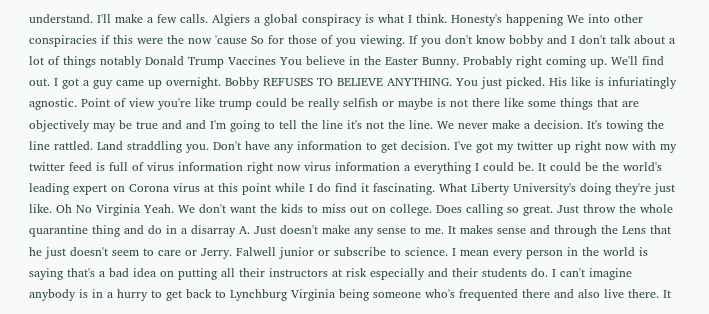understand. I'll make a few calls. Algiers a global conspiracy is what I think. Honesty's happening We into other conspiracies if this were the now 'cause So for those of you viewing. If you don't know bobby and I don't talk about a lot of things notably Donald Trump Vaccines You believe in the Easter Bunny. Probably right coming up. We'll find out. I got a guy came up overnight. Bobby REFUSES TO BELIEVE ANYTHING. You just picked. His like is infuriatingly agnostic. Point of view you're like trump could be really selfish or maybe is not there like some things that are objectively may be true and and I'm going to tell the line it's not the line. We never make a decision. It's towing the line rattled. Land straddling you. Don't have any information to get decision. I've got my twitter up right now with my twitter feed is full of virus information right now virus information a everything I could be. It could be the world's leading expert on Corona virus at this point while I do find it fascinating. What Liberty University's doing they're just like. Oh No Virginia Yeah. We don't want the kids to miss out on college. Does calling so great. Just throw the whole quarantine thing and do in a disarray A. Just doesn't make any sense to me. It makes sense and through the Lens that he just doesn't seem to care or Jerry. Falwell junior or subscribe to science. I mean every person in the world is saying that's a bad idea on putting all their instructors at risk especially and their students do. I can't imagine anybody is in a hurry to get back to Lynchburg Virginia being someone who's frequented there and also live there. It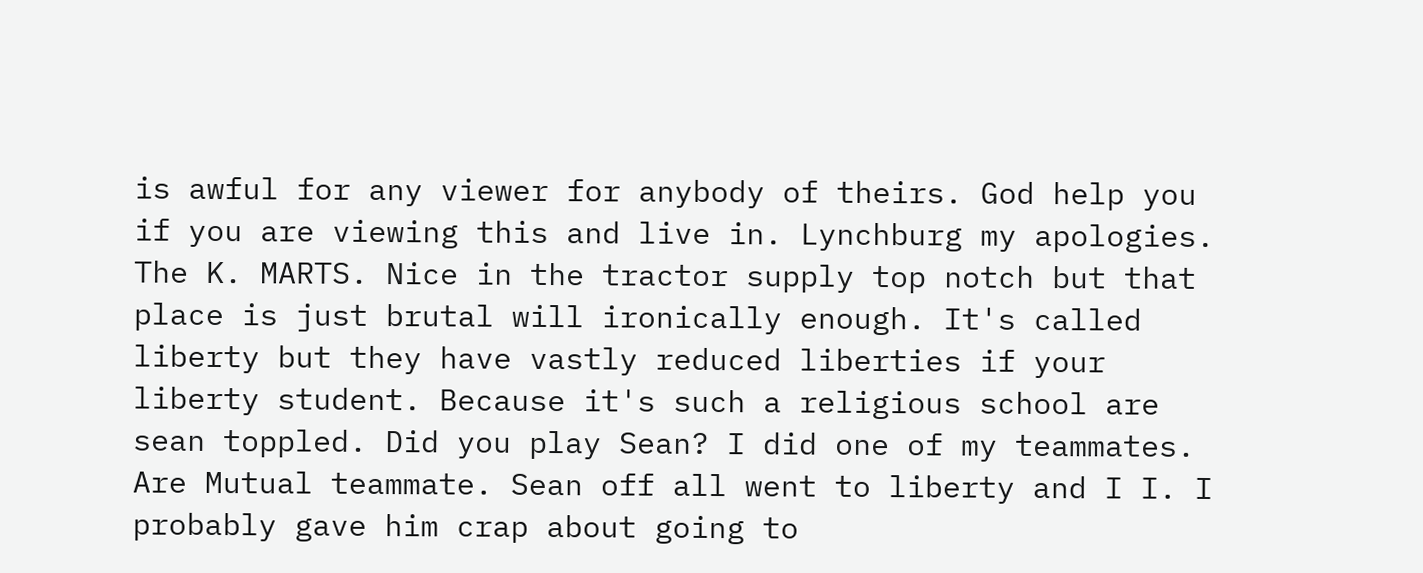is awful for any viewer for anybody of theirs. God help you if you are viewing this and live in. Lynchburg my apologies. The K. MARTS. Nice in the tractor supply top notch but that place is just brutal will ironically enough. It's called liberty but they have vastly reduced liberties if your liberty student. Because it's such a religious school are sean toppled. Did you play Sean? I did one of my teammates. Are Mutual teammate. Sean off all went to liberty and I I. I probably gave him crap about going to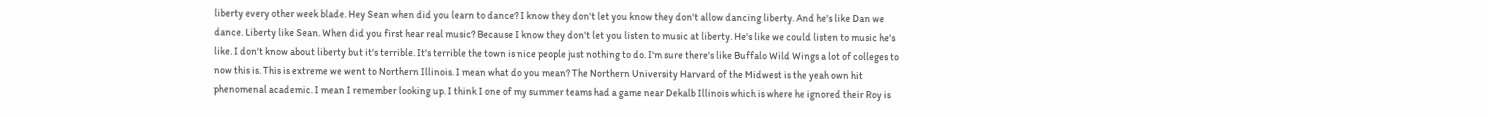liberty every other week blade. Hey Sean when did you learn to dance? I know they don't let you know they don't allow dancing liberty. And he's like Dan we dance. Liberty like Sean. When did you first hear real music? Because I know they don't let you listen to music at liberty. He's like we could listen to music he's like. I don't know about liberty but it's terrible. It's terrible the town is nice people just nothing to do. I'm sure there's like Buffalo Wild Wings a lot of colleges to now this is. This is extreme we went to Northern Illinois. I mean what do you mean? The Northern University Harvard of the Midwest is the yeah own hit phenomenal academic. I mean I remember looking up. I think I one of my summer teams had a game near Dekalb Illinois which is where he ignored their Roy is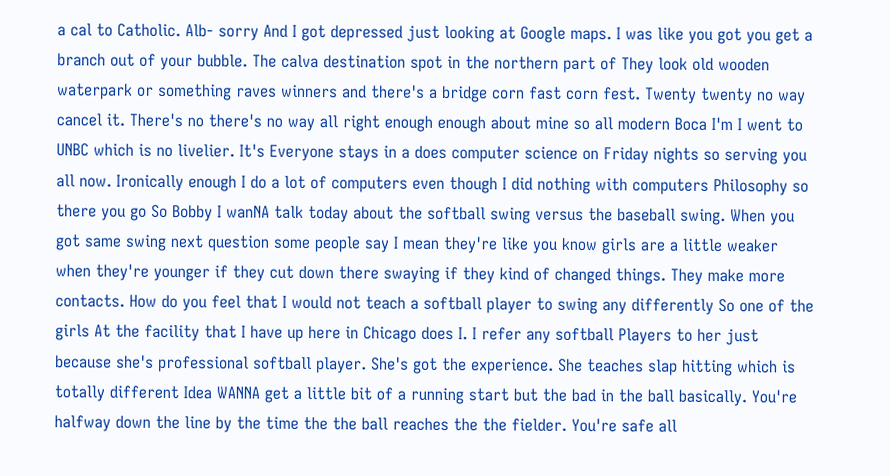a cal to Catholic. Alb- sorry And I got depressed just looking at Google maps. I was like you got you get a branch out of your bubble. The calva destination spot in the northern part of They look old wooden waterpark or something raves winners and there's a bridge corn fast corn fest. Twenty twenty no way cancel it. There's no there's no way all right enough enough about mine so all modern Boca I'm I went to UNBC which is no livelier. It's Everyone stays in a does computer science on Friday nights so serving you all now. Ironically enough I do a lot of computers even though I did nothing with computers Philosophy so there you go So Bobby I wanNA talk today about the softball swing versus the baseball swing. When you got same swing next question some people say I mean they're like you know girls are a little weaker when they're younger if they cut down there swaying if they kind of changed things. They make more contacts. How do you feel that I would not teach a softball player to swing any differently So one of the girls At the facility that I have up here in Chicago does I. I refer any softball Players to her just because she's professional softball player. She's got the experience. She teaches slap hitting which is totally different Idea WANNA get a little bit of a running start but the bad in the ball basically. You're halfway down the line by the time the the ball reaches the the fielder. You're safe all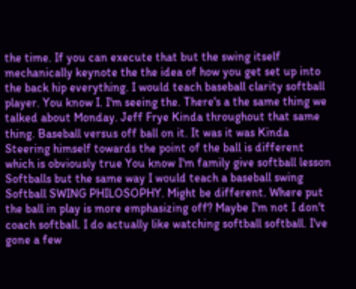the time. If you can execute that but the swing itself mechanically keynote the the idea of how you get set up into the back hip everything. I would teach baseball clarity softball player. You know I. I'm seeing the. There's a the same thing we talked about Monday. Jeff Frye Kinda throughout that same thing. Baseball versus off ball on it. It was it was Kinda Steering himself towards the point of the ball is different which is obviously true You know I'm family give softball lesson Softballs but the same way I would teach a baseball swing Softball SWING PHILOSOPHY. Might be different. Where put the ball in play is more emphasizing off? Maybe I'm not I don't coach softball. I do actually like watching softball softball. I've gone a few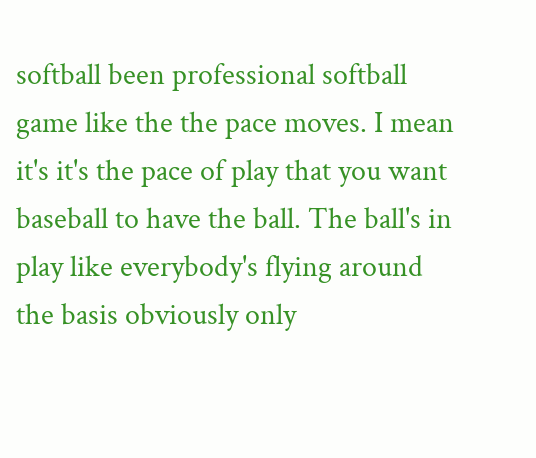softball been professional softball game like the the pace moves. I mean it's it's the pace of play that you want baseball to have the ball. The ball's in play like everybody's flying around the basis obviously only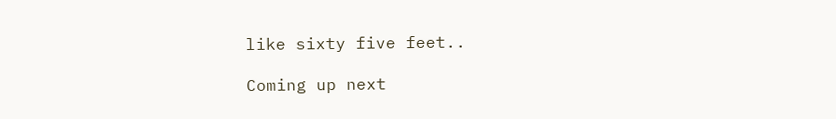like sixty five feet..

Coming up next